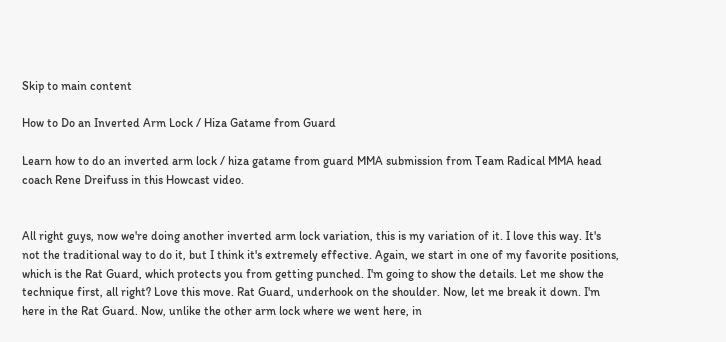Skip to main content

How to Do an Inverted Arm Lock / Hiza Gatame from Guard

Learn how to do an inverted arm lock / hiza gatame from guard MMA submission from Team Radical MMA head coach Rene Dreifuss in this Howcast video.


All right guys, now we're doing another inverted arm lock variation, this is my variation of it. I love this way. It's not the traditional way to do it, but I think it's extremely effective. Again, we start in one of my favorite positions, which is the Rat Guard, which protects you from getting punched. I'm going to show the details. Let me show the technique first, all right? Love this move. Rat Guard, underhook on the shoulder. Now, let me break it down. I'm here in the Rat Guard. Now, unlike the other arm lock where we went here, in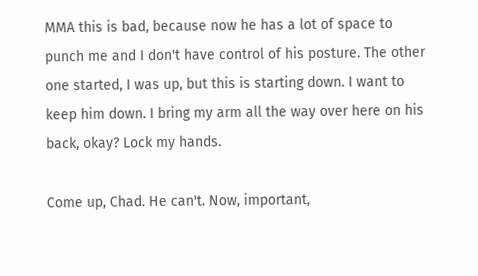MMA this is bad, because now he has a lot of space to punch me and I don't have control of his posture. The other one started, I was up, but this is starting down. I want to keep him down. I bring my arm all the way over here on his back, okay? Lock my hands.

Come up, Chad. He can't. Now, important,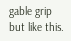gable grip but like this.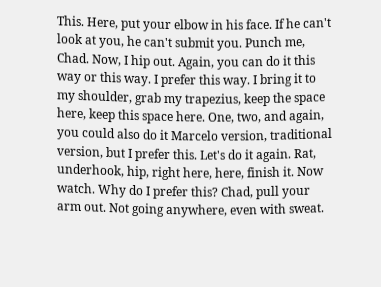This. Here, put your elbow in his face. If he can't look at you, he can't submit you. Punch me, Chad. Now, I hip out. Again, you can do it this way or this way. I prefer this way. I bring it to my shoulder, grab my trapezius, keep the space here, keep this space here. One, two, and again, you could also do it Marcelo version, traditional version, but I prefer this. Let's do it again. Rat, underhook, hip, right here, here, finish it. Now watch. Why do I prefer this? Chad, pull your arm out. Not going anywhere, even with sweat.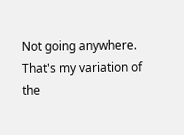Not going anywhere. That's my variation of the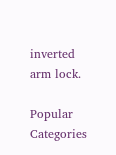inverted arm lock.

Popular Categories